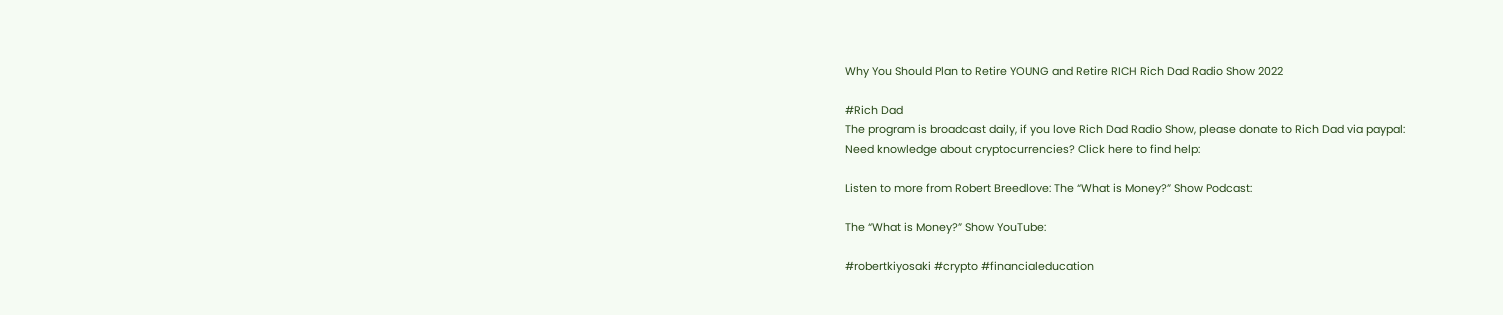Why You Should Plan to Retire YOUNG and Retire RICH Rich Dad Radio Show 2022

#Rich Dad
The program is broadcast daily, if you love Rich Dad Radio Show, please donate to Rich Dad via paypal:
Need knowledge about cryptocurrencies? Click here to find help:

Listen to more from Robert Breedlove: The “What is Money?” Show Podcast:

The “What is Money?” Show YouTube:

#robertkiyosaki #crypto #financialeducation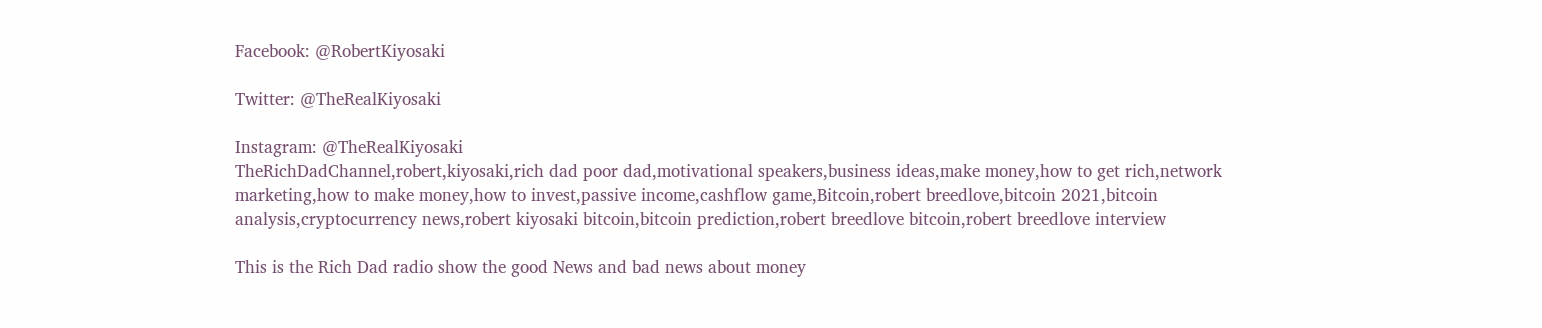Facebook: @RobertKiyosaki

Twitter: @TheRealKiyosaki

Instagram: @TheRealKiyosaki
TheRichDadChannel,robert,kiyosaki,rich dad poor dad,motivational speakers,business ideas,make money,how to get rich,network marketing,how to make money,how to invest,passive income,cashflow game,Bitcoin,robert breedlove,bitcoin 2021,bitcoin analysis,cryptocurrency news,robert kiyosaki bitcoin,bitcoin prediction,robert breedlove bitcoin,robert breedlove interview

This is the Rich Dad radio show the good News and bad news about money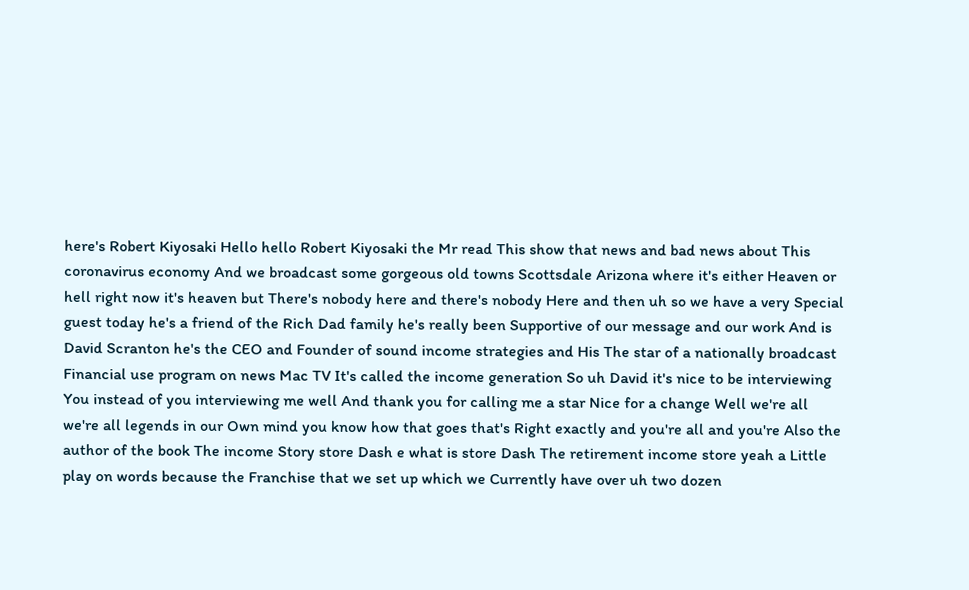here's Robert Kiyosaki Hello hello Robert Kiyosaki the Mr read This show that news and bad news about This coronavirus economy And we broadcast some gorgeous old towns Scottsdale Arizona where it's either Heaven or hell right now it's heaven but There's nobody here and there's nobody Here and then uh so we have a very Special guest today he's a friend of the Rich Dad family he's really been Supportive of our message and our work And is David Scranton he's the CEO and Founder of sound income strategies and His The star of a nationally broadcast Financial use program on news Mac TV It's called the income generation So uh David it's nice to be interviewing You instead of you interviewing me well And thank you for calling me a star Nice for a change Well we're all we're all legends in our Own mind you know how that goes that's Right exactly and you're all and you're Also the author of the book The income Story store Dash e what is store Dash The retirement income store yeah a Little play on words because the Franchise that we set up which we Currently have over uh two dozen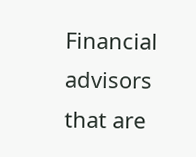Financial advisors that are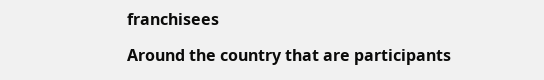franchisees

Around the country that are participants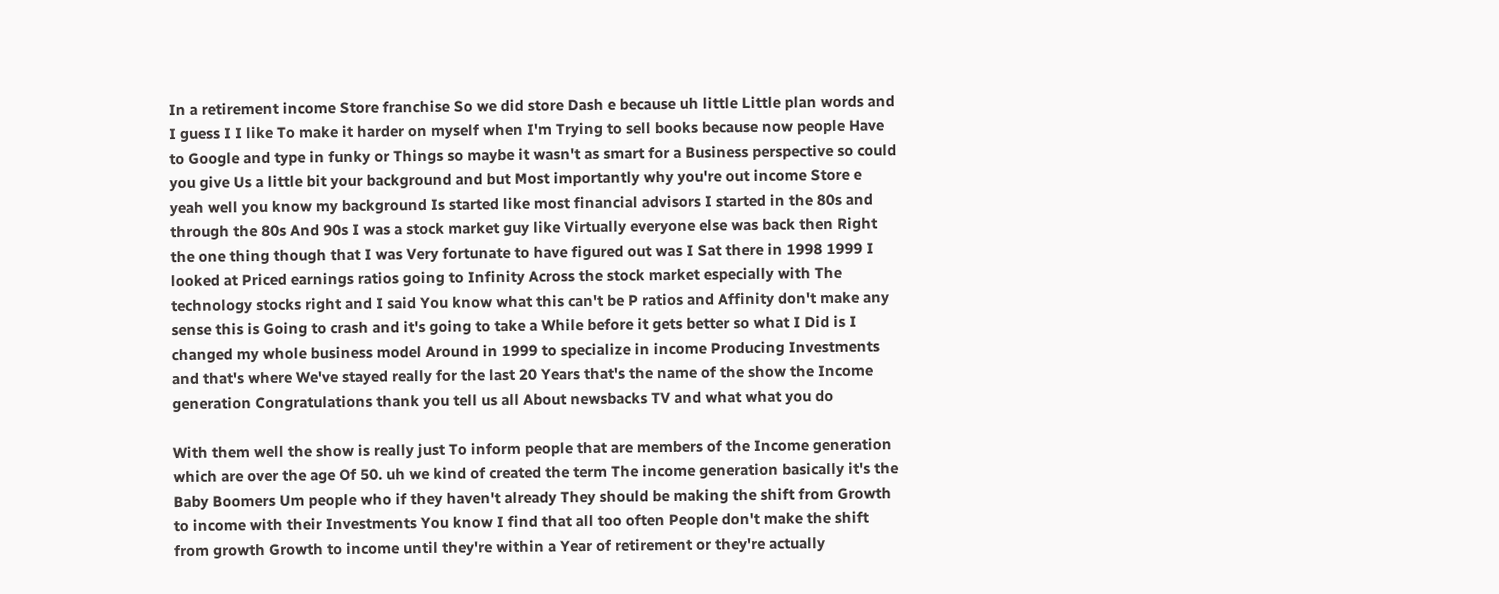In a retirement income Store franchise So we did store Dash e because uh little Little plan words and I guess I I like To make it harder on myself when I'm Trying to sell books because now people Have to Google and type in funky or Things so maybe it wasn't as smart for a Business perspective so could you give Us a little bit your background and but Most importantly why you're out income Store e yeah well you know my background Is started like most financial advisors I started in the 80s and through the 80s And 90s I was a stock market guy like Virtually everyone else was back then Right the one thing though that I was Very fortunate to have figured out was I Sat there in 1998 1999 I looked at Priced earnings ratios going to Infinity Across the stock market especially with The technology stocks right and I said You know what this can't be P ratios and Affinity don't make any sense this is Going to crash and it's going to take a While before it gets better so what I Did is I changed my whole business model Around in 1999 to specialize in income Producing Investments and that's where We've stayed really for the last 20 Years that's the name of the show the Income generation Congratulations thank you tell us all About newsbacks TV and what what you do

With them well the show is really just To inform people that are members of the Income generation which are over the age Of 50. uh we kind of created the term The income generation basically it's the Baby Boomers Um people who if they haven't already They should be making the shift from Growth to income with their Investments You know I find that all too often People don't make the shift from growth Growth to income until they're within a Year of retirement or they're actually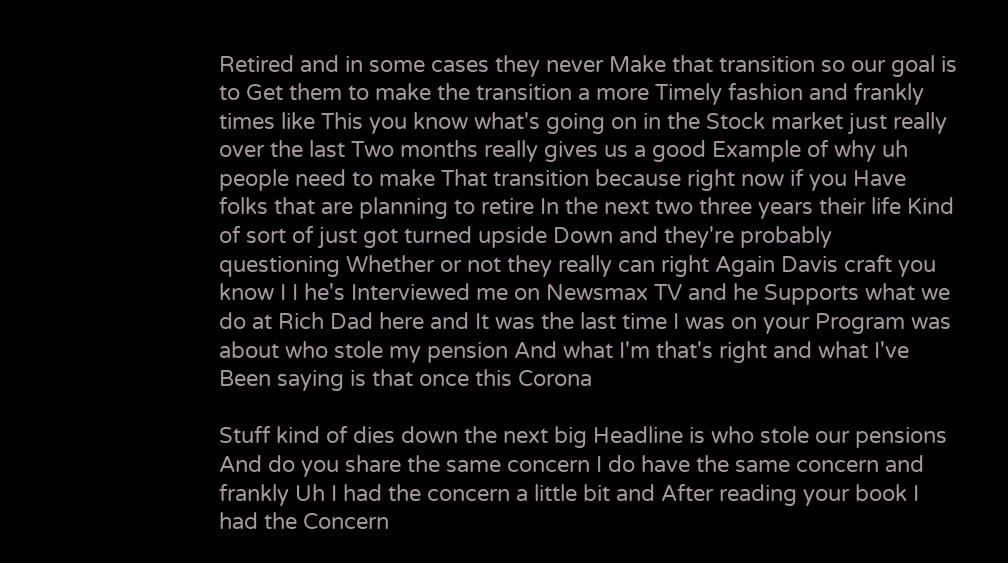Retired and in some cases they never Make that transition so our goal is to Get them to make the transition a more Timely fashion and frankly times like This you know what's going on in the Stock market just really over the last Two months really gives us a good Example of why uh people need to make That transition because right now if you Have folks that are planning to retire In the next two three years their life Kind of sort of just got turned upside Down and they're probably questioning Whether or not they really can right Again Davis craft you know I I he's Interviewed me on Newsmax TV and he Supports what we do at Rich Dad here and It was the last time I was on your Program was about who stole my pension And what I'm that's right and what I've Been saying is that once this Corona

Stuff kind of dies down the next big Headline is who stole our pensions And do you share the same concern I do have the same concern and frankly Uh I had the concern a little bit and After reading your book I had the Concern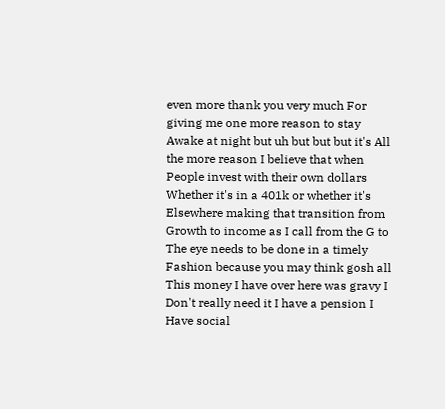even more thank you very much For giving me one more reason to stay Awake at night but uh but but but it's All the more reason I believe that when People invest with their own dollars Whether it's in a 401k or whether it's Elsewhere making that transition from Growth to income as I call from the G to The eye needs to be done in a timely Fashion because you may think gosh all This money I have over here was gravy I Don't really need it I have a pension I Have social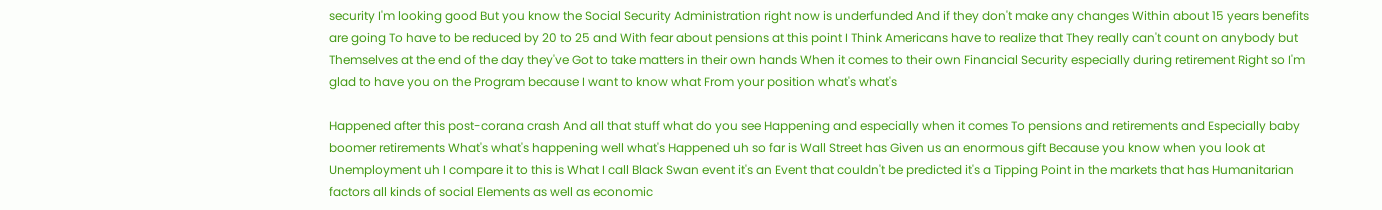security I'm looking good But you know the Social Security Administration right now is underfunded And if they don't make any changes Within about 15 years benefits are going To have to be reduced by 20 to 25 and With fear about pensions at this point I Think Americans have to realize that They really can't count on anybody but Themselves at the end of the day they've Got to take matters in their own hands When it comes to their own Financial Security especially during retirement Right so I'm glad to have you on the Program because I want to know what From your position what's what's

Happened after this post-corana crash And all that stuff what do you see Happening and especially when it comes To pensions and retirements and Especially baby boomer retirements What's what's happening well what's Happened uh so far is Wall Street has Given us an enormous gift Because you know when you look at Unemployment uh I compare it to this is What I call Black Swan event it's an Event that couldn't be predicted it's a Tipping Point in the markets that has Humanitarian factors all kinds of social Elements as well as economic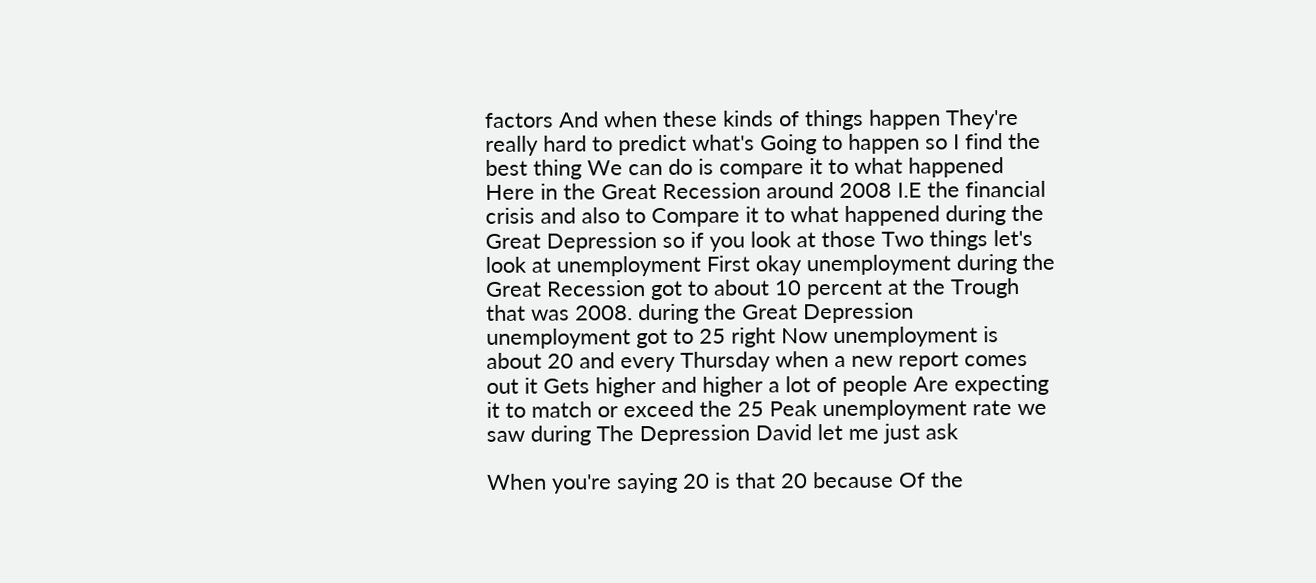factors And when these kinds of things happen They're really hard to predict what's Going to happen so I find the best thing We can do is compare it to what happened Here in the Great Recession around 2008 I.E the financial crisis and also to Compare it to what happened during the Great Depression so if you look at those Two things let's look at unemployment First okay unemployment during the Great Recession got to about 10 percent at the Trough that was 2008. during the Great Depression unemployment got to 25 right Now unemployment is about 20 and every Thursday when a new report comes out it Gets higher and higher a lot of people Are expecting it to match or exceed the 25 Peak unemployment rate we saw during The Depression David let me just ask

When you're saying 20 is that 20 because Of the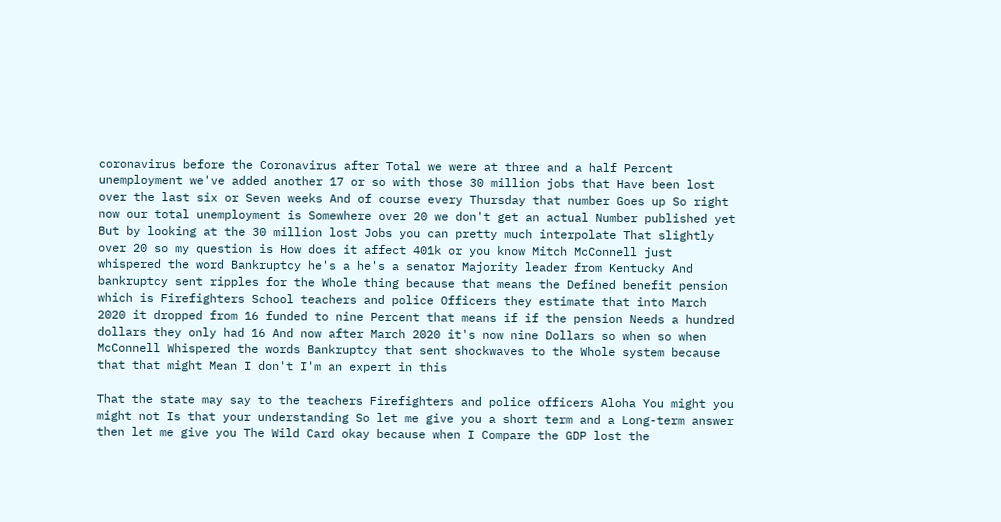coronavirus before the Coronavirus after Total we were at three and a half Percent unemployment we've added another 17 or so with those 30 million jobs that Have been lost over the last six or Seven weeks And of course every Thursday that number Goes up So right now our total unemployment is Somewhere over 20 we don't get an actual Number published yet But by looking at the 30 million lost Jobs you can pretty much interpolate That slightly over 20 so my question is How does it affect 401k or you know Mitch McConnell just whispered the word Bankruptcy he's a he's a senator Majority leader from Kentucky And bankruptcy sent ripples for the Whole thing because that means the Defined benefit pension which is Firefighters School teachers and police Officers they estimate that into March 2020 it dropped from 16 funded to nine Percent that means if if the pension Needs a hundred dollars they only had 16 And now after March 2020 it's now nine Dollars so when so when McConnell Whispered the words Bankruptcy that sent shockwaves to the Whole system because that that might Mean I don't I'm an expert in this

That the state may say to the teachers Firefighters and police officers Aloha You might you might not Is that your understanding So let me give you a short term and a Long-term answer then let me give you The Wild Card okay because when I Compare the GDP lost the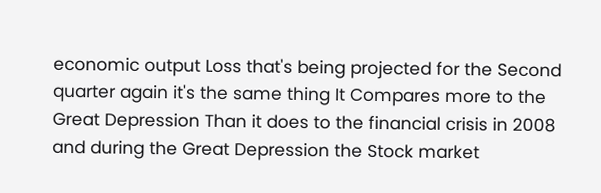economic output Loss that's being projected for the Second quarter again it's the same thing It Compares more to the Great Depression Than it does to the financial crisis in 2008 and during the Great Depression the Stock market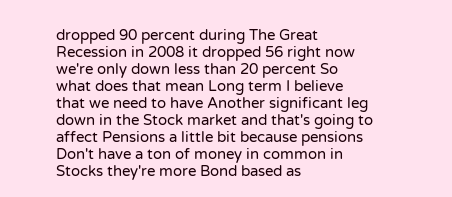dropped 90 percent during The Great Recession in 2008 it dropped 56 right now we're only down less than 20 percent So what does that mean Long term I believe that we need to have Another significant leg down in the Stock market and that's going to affect Pensions a little bit because pensions Don't have a ton of money in common in Stocks they're more Bond based as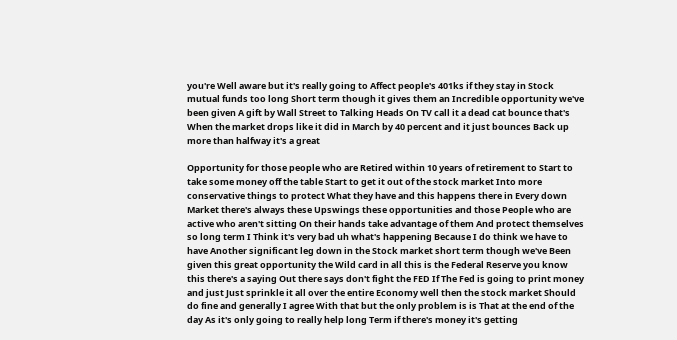you're Well aware but it's really going to Affect people's 401ks if they stay in Stock mutual funds too long Short term though it gives them an Incredible opportunity we've been given A gift by Wall Street to Talking Heads On TV call it a dead cat bounce that's When the market drops like it did in March by 40 percent and it just bounces Back up more than halfway it's a great

Opportunity for those people who are Retired within 10 years of retirement to Start to take some money off the table Start to get it out of the stock market Into more conservative things to protect What they have and this happens there in Every down Market there's always these Upswings these opportunities and those People who are active who aren't sitting On their hands take advantage of them And protect themselves so long term I Think it's very bad uh what's happening Because I do think we have to have Another significant leg down in the Stock market short term though we've Been given this great opportunity the Wild card in all this is the Federal Reserve you know this there's a saying Out there says don't fight the FED If The Fed is going to print money and just Just sprinkle it all over the entire Economy well then the stock market Should do fine and generally I agree With that but the only problem is is That at the end of the day As it's only going to really help long Term if there's money it's getting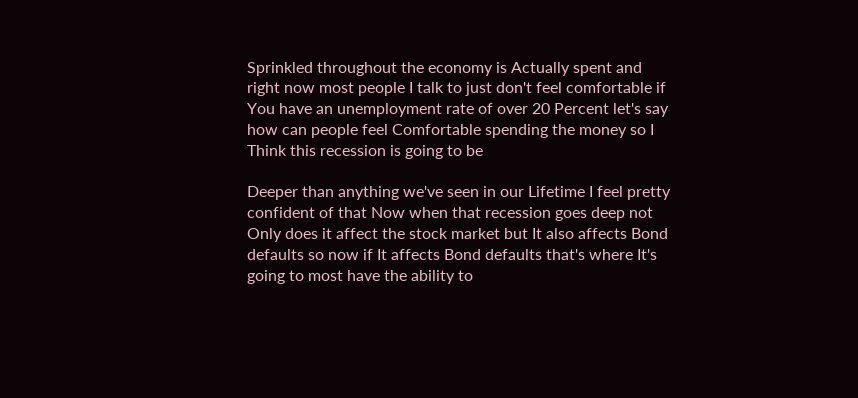Sprinkled throughout the economy is Actually spent and right now most people I talk to just don't feel comfortable if You have an unemployment rate of over 20 Percent let's say how can people feel Comfortable spending the money so I Think this recession is going to be

Deeper than anything we've seen in our Lifetime I feel pretty confident of that Now when that recession goes deep not Only does it affect the stock market but It also affects Bond defaults so now if It affects Bond defaults that's where It's going to most have the ability to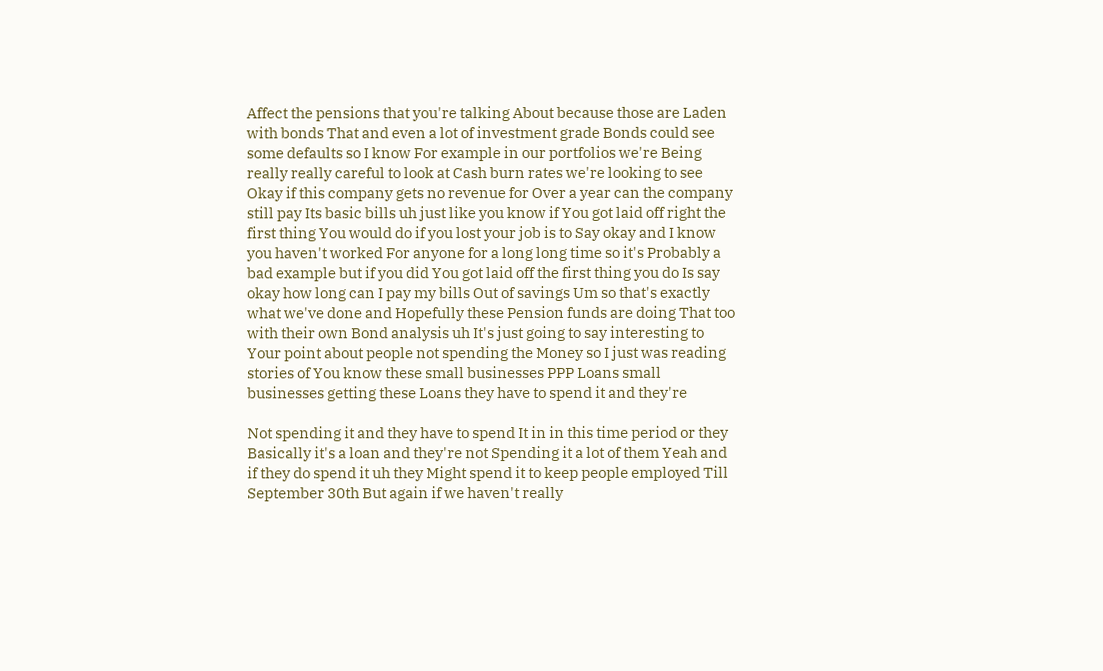Affect the pensions that you're talking About because those are Laden with bonds That and even a lot of investment grade Bonds could see some defaults so I know For example in our portfolios we're Being really really careful to look at Cash burn rates we're looking to see Okay if this company gets no revenue for Over a year can the company still pay Its basic bills uh just like you know if You got laid off right the first thing You would do if you lost your job is to Say okay and I know you haven't worked For anyone for a long long time so it's Probably a bad example but if you did You got laid off the first thing you do Is say okay how long can I pay my bills Out of savings Um so that's exactly what we've done and Hopefully these Pension funds are doing That too with their own Bond analysis uh It's just going to say interesting to Your point about people not spending the Money so I just was reading stories of You know these small businesses PPP Loans small businesses getting these Loans they have to spend it and they're

Not spending it and they have to spend It in in this time period or they Basically it's a loan and they're not Spending it a lot of them Yeah and if they do spend it uh they Might spend it to keep people employed Till September 30th But again if we haven't really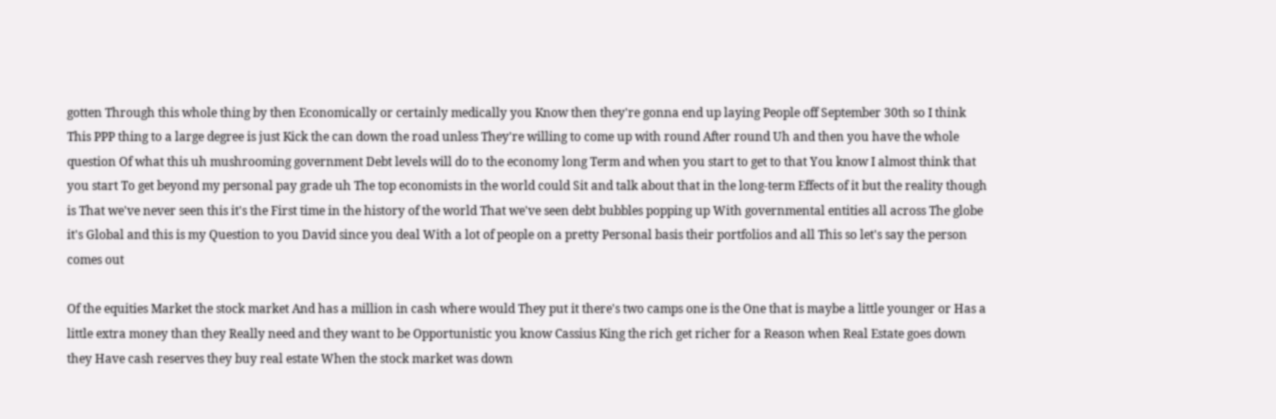gotten Through this whole thing by then Economically or certainly medically you Know then they're gonna end up laying People off September 30th so I think This PPP thing to a large degree is just Kick the can down the road unless They're willing to come up with round After round Uh and then you have the whole question Of what this uh mushrooming government Debt levels will do to the economy long Term and when you start to get to that You know I almost think that you start To get beyond my personal pay grade uh The top economists in the world could Sit and talk about that in the long-term Effects of it but the reality though is That we've never seen this it's the First time in the history of the world That we've seen debt bubbles popping up With governmental entities all across The globe it's Global and this is my Question to you David since you deal With a lot of people on a pretty Personal basis their portfolios and all This so let's say the person comes out

Of the equities Market the stock market And has a million in cash where would They put it there's two camps one is the One that is maybe a little younger or Has a little extra money than they Really need and they want to be Opportunistic you know Cassius King the rich get richer for a Reason when Real Estate goes down they Have cash reserves they buy real estate When the stock market was down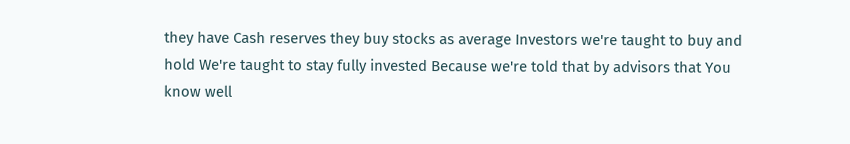they have Cash reserves they buy stocks as average Investors we're taught to buy and hold We're taught to stay fully invested Because we're told that by advisors that You know well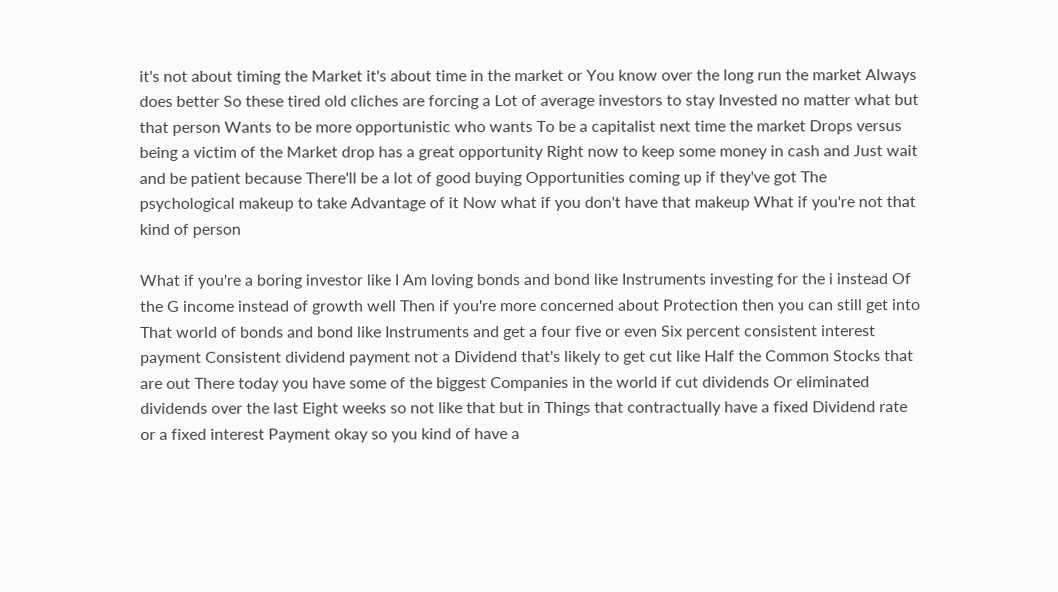it's not about timing the Market it's about time in the market or You know over the long run the market Always does better So these tired old cliches are forcing a Lot of average investors to stay Invested no matter what but that person Wants to be more opportunistic who wants To be a capitalist next time the market Drops versus being a victim of the Market drop has a great opportunity Right now to keep some money in cash and Just wait and be patient because There'll be a lot of good buying Opportunities coming up if they've got The psychological makeup to take Advantage of it Now what if you don't have that makeup What if you're not that kind of person

What if you're a boring investor like I Am loving bonds and bond like Instruments investing for the i instead Of the G income instead of growth well Then if you're more concerned about Protection then you can still get into That world of bonds and bond like Instruments and get a four five or even Six percent consistent interest payment Consistent dividend payment not a Dividend that's likely to get cut like Half the Common Stocks that are out There today you have some of the biggest Companies in the world if cut dividends Or eliminated dividends over the last Eight weeks so not like that but in Things that contractually have a fixed Dividend rate or a fixed interest Payment okay so you kind of have a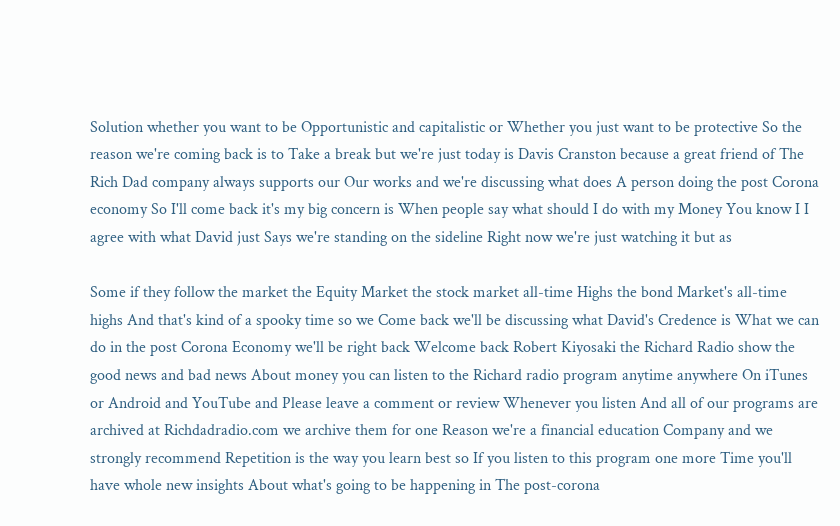Solution whether you want to be Opportunistic and capitalistic or Whether you just want to be protective So the reason we're coming back is to Take a break but we're just today is Davis Cranston because a great friend of The Rich Dad company always supports our Our works and we're discussing what does A person doing the post Corona economy So I'll come back it's my big concern is When people say what should I do with my Money You know I I agree with what David just Says we're standing on the sideline Right now we're just watching it but as

Some if they follow the market the Equity Market the stock market all-time Highs the bond Market's all-time highs And that's kind of a spooky time so we Come back we'll be discussing what David's Credence is What we can do in the post Corona Economy we'll be right back Welcome back Robert Kiyosaki the Richard Radio show the good news and bad news About money you can listen to the Richard radio program anytime anywhere On iTunes or Android and YouTube and Please leave a comment or review Whenever you listen And all of our programs are archived at Richdadradio.com we archive them for one Reason we're a financial education Company and we strongly recommend Repetition is the way you learn best so If you listen to this program one more Time you'll have whole new insights About what's going to be happening in The post-corona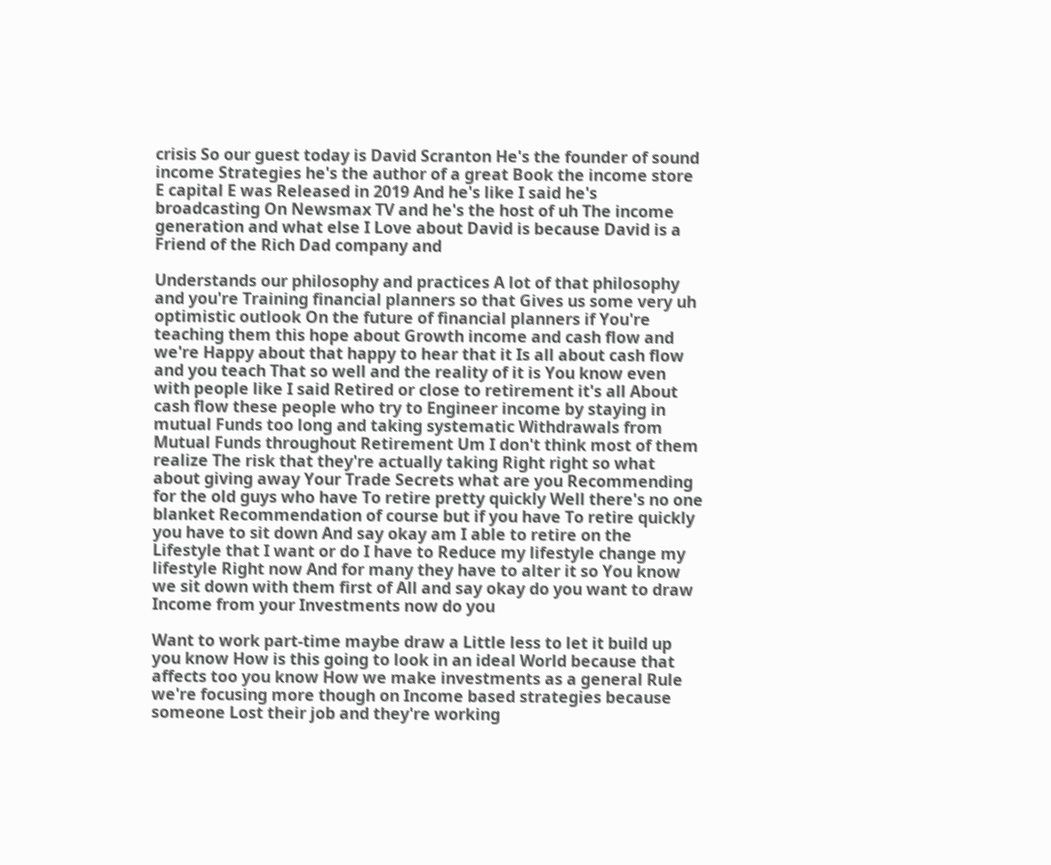crisis So our guest today is David Scranton He's the founder of sound income Strategies he's the author of a great Book the income store E capital E was Released in 2019 And he's like I said he's broadcasting On Newsmax TV and he's the host of uh The income generation and what else I Love about David is because David is a Friend of the Rich Dad company and

Understands our philosophy and practices A lot of that philosophy and you're Training financial planners so that Gives us some very uh optimistic outlook On the future of financial planners if You're teaching them this hope about Growth income and cash flow and we're Happy about that happy to hear that it Is all about cash flow and you teach That so well and the reality of it is You know even with people like I said Retired or close to retirement it's all About cash flow these people who try to Engineer income by staying in mutual Funds too long and taking systematic Withdrawals from Mutual Funds throughout Retirement Um I don't think most of them realize The risk that they're actually taking Right right so what about giving away Your Trade Secrets what are you Recommending for the old guys who have To retire pretty quickly Well there's no one blanket Recommendation of course but if you have To retire quickly you have to sit down And say okay am I able to retire on the Lifestyle that I want or do I have to Reduce my lifestyle change my lifestyle Right now And for many they have to alter it so You know we sit down with them first of All and say okay do you want to draw Income from your Investments now do you

Want to work part-time maybe draw a Little less to let it build up you know How is this going to look in an ideal World because that affects too you know How we make investments as a general Rule we're focusing more though on Income based strategies because someone Lost their job and they're working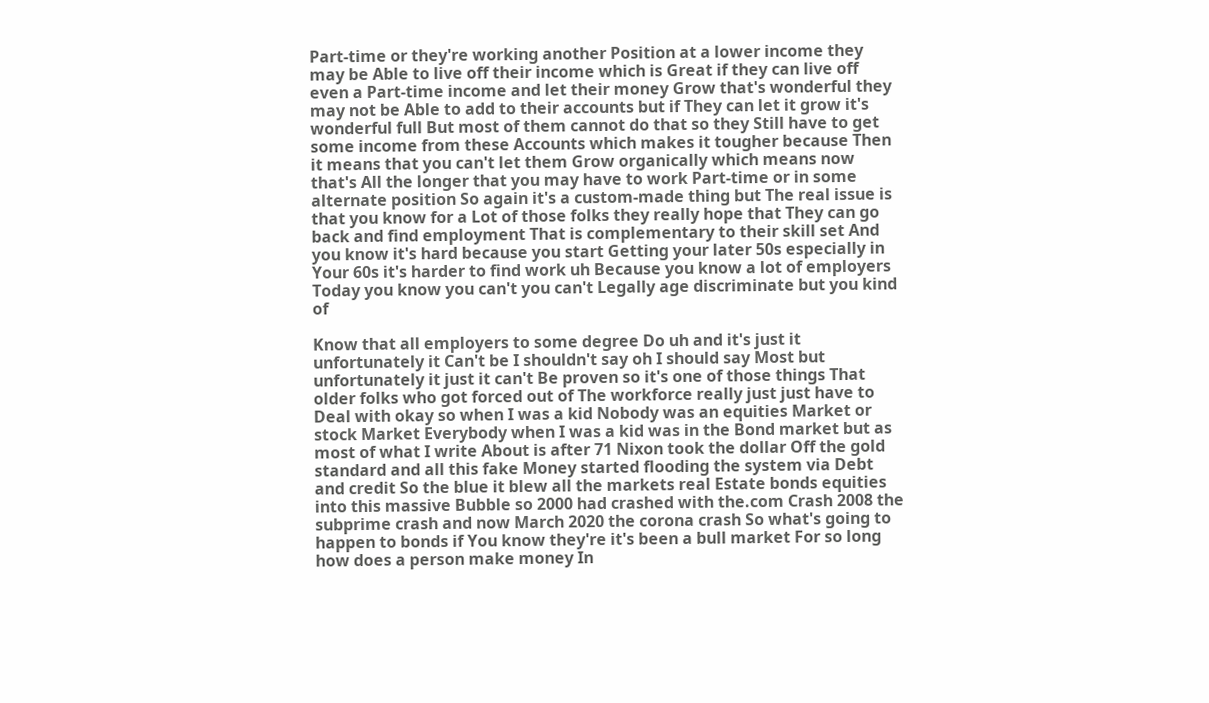Part-time or they're working another Position at a lower income they may be Able to live off their income which is Great if they can live off even a Part-time income and let their money Grow that's wonderful they may not be Able to add to their accounts but if They can let it grow it's wonderful full But most of them cannot do that so they Still have to get some income from these Accounts which makes it tougher because Then it means that you can't let them Grow organically which means now that's All the longer that you may have to work Part-time or in some alternate position So again it's a custom-made thing but The real issue is that you know for a Lot of those folks they really hope that They can go back and find employment That is complementary to their skill set And you know it's hard because you start Getting your later 50s especially in Your 60s it's harder to find work uh Because you know a lot of employers Today you know you can't you can't Legally age discriminate but you kind of

Know that all employers to some degree Do uh and it's just it unfortunately it Can't be I shouldn't say oh I should say Most but unfortunately it just it can't Be proven so it's one of those things That older folks who got forced out of The workforce really just just have to Deal with okay so when I was a kid Nobody was an equities Market or stock Market Everybody when I was a kid was in the Bond market but as most of what I write About is after 71 Nixon took the dollar Off the gold standard and all this fake Money started flooding the system via Debt and credit So the blue it blew all the markets real Estate bonds equities into this massive Bubble so 2000 had crashed with the.com Crash 2008 the subprime crash and now March 2020 the corona crash So what's going to happen to bonds if You know they're it's been a bull market For so long how does a person make money In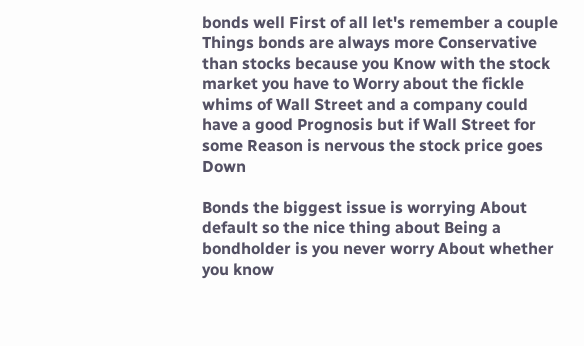bonds well First of all let's remember a couple Things bonds are always more Conservative than stocks because you Know with the stock market you have to Worry about the fickle whims of Wall Street and a company could have a good Prognosis but if Wall Street for some Reason is nervous the stock price goes Down

Bonds the biggest issue is worrying About default so the nice thing about Being a bondholder is you never worry About whether you know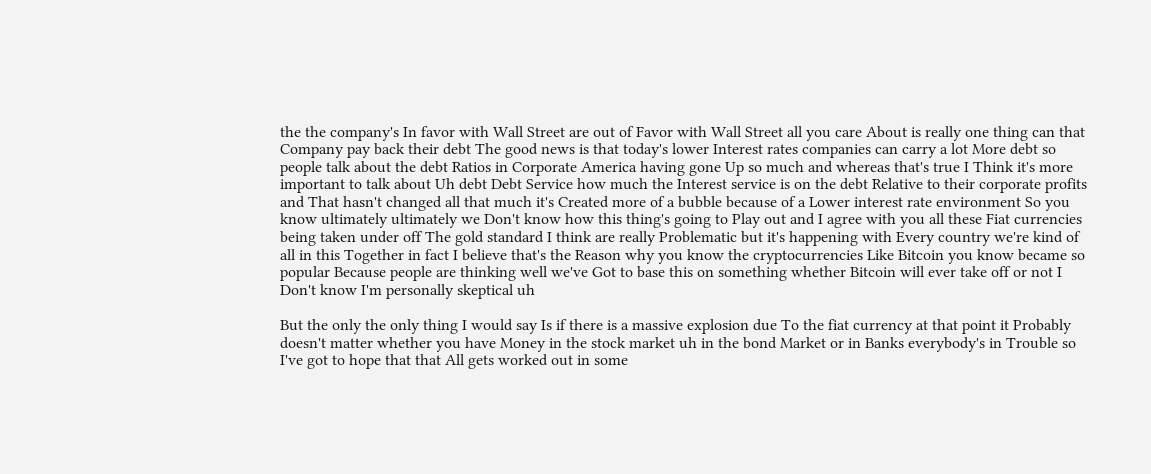the the company's In favor with Wall Street are out of Favor with Wall Street all you care About is really one thing can that Company pay back their debt The good news is that today's lower Interest rates companies can carry a lot More debt so people talk about the debt Ratios in Corporate America having gone Up so much and whereas that's true I Think it's more important to talk about Uh debt Debt Service how much the Interest service is on the debt Relative to their corporate profits and That hasn't changed all that much it's Created more of a bubble because of a Lower interest rate environment So you know ultimately ultimately we Don't know how this thing's going to Play out and I agree with you all these Fiat currencies being taken under off The gold standard I think are really Problematic but it's happening with Every country we're kind of all in this Together in fact I believe that's the Reason why you know the cryptocurrencies Like Bitcoin you know became so popular Because people are thinking well we've Got to base this on something whether Bitcoin will ever take off or not I Don't know I'm personally skeptical uh

But the only the only thing I would say Is if there is a massive explosion due To the fiat currency at that point it Probably doesn't matter whether you have Money in the stock market uh in the bond Market or in Banks everybody's in Trouble so I've got to hope that that All gets worked out in some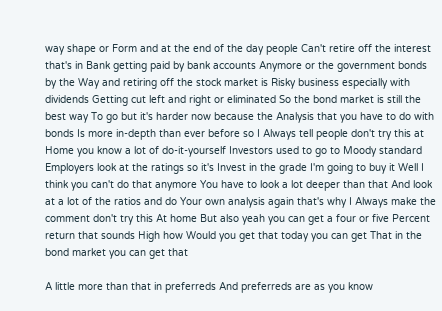way shape or Form and at the end of the day people Can't retire off the interest that's in Bank getting paid by bank accounts Anymore or the government bonds by the Way and retiring off the stock market is Risky business especially with dividends Getting cut left and right or eliminated So the bond market is still the best way To go but it's harder now because the Analysis that you have to do with bonds Is more in-depth than ever before so I Always tell people don't try this at Home you know a lot of do-it-yourself Investors used to go to Moody standard Employers look at the ratings so it's Invest in the grade I'm going to buy it Well I think you can't do that anymore You have to look a lot deeper than that And look at a lot of the ratios and do Your own analysis again that's why I Always make the comment don't try this At home But also yeah you can get a four or five Percent return that sounds High how Would you get that today you can get That in the bond market you can get that

A little more than that in preferreds And preferreds are as you know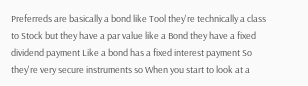Preferreds are basically a bond like Tool they're technically a class to Stock but they have a par value like a Bond they have a fixed dividend payment Like a bond has a fixed interest payment So they're very secure instruments so When you start to look at a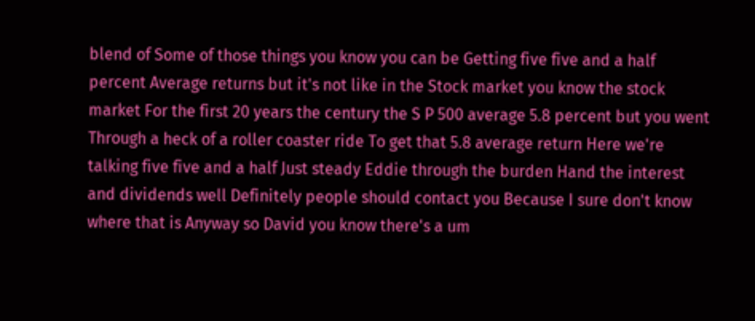blend of Some of those things you know you can be Getting five five and a half percent Average returns but it's not like in the Stock market you know the stock market For the first 20 years the century the S P 500 average 5.8 percent but you went Through a heck of a roller coaster ride To get that 5.8 average return Here we're talking five five and a half Just steady Eddie through the burden Hand the interest and dividends well Definitely people should contact you Because I sure don't know where that is Anyway so David you know there's a um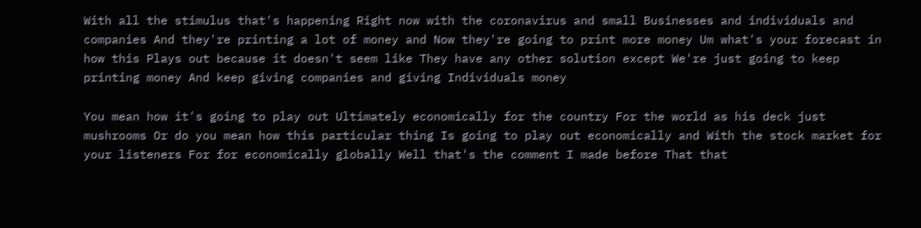With all the stimulus that's happening Right now with the coronavirus and small Businesses and individuals and companies And they're printing a lot of money and Now they're going to print more money Um what's your forecast in how this Plays out because it doesn't seem like They have any other solution except We're just going to keep printing money And keep giving companies and giving Individuals money

You mean how it's going to play out Ultimately economically for the country For the world as his deck just mushrooms Or do you mean how this particular thing Is going to play out economically and With the stock market for your listeners For for economically globally Well that's the comment I made before That that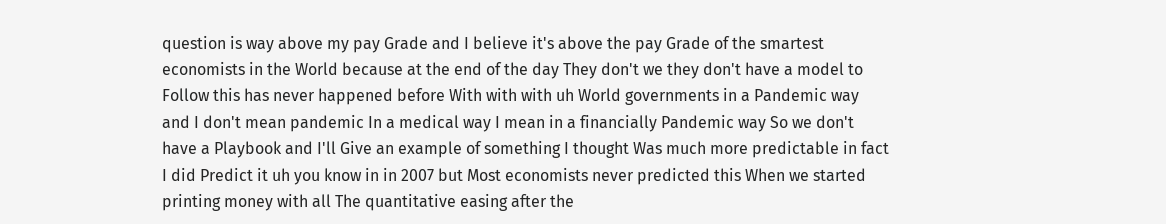question is way above my pay Grade and I believe it's above the pay Grade of the smartest economists in the World because at the end of the day They don't we they don't have a model to Follow this has never happened before With with with uh World governments in a Pandemic way and I don't mean pandemic In a medical way I mean in a financially Pandemic way So we don't have a Playbook and I'll Give an example of something I thought Was much more predictable in fact I did Predict it uh you know in in 2007 but Most economists never predicted this When we started printing money with all The quantitative easing after the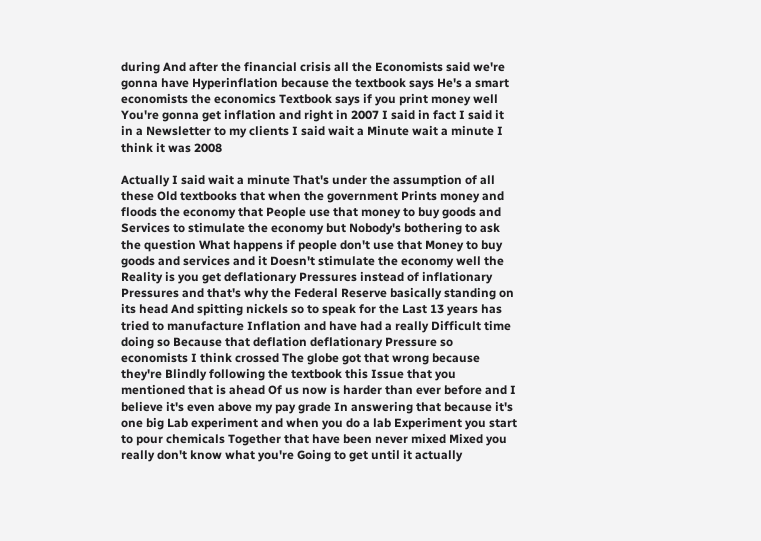during And after the financial crisis all the Economists said we're gonna have Hyperinflation because the textbook says He's a smart economists the economics Textbook says if you print money well You're gonna get inflation and right in 2007 I said in fact I said it in a Newsletter to my clients I said wait a Minute wait a minute I think it was 2008

Actually I said wait a minute That's under the assumption of all these Old textbooks that when the government Prints money and floods the economy that People use that money to buy goods and Services to stimulate the economy but Nobody's bothering to ask the question What happens if people don't use that Money to buy goods and services and it Doesn't stimulate the economy well the Reality is you get deflationary Pressures instead of inflationary Pressures and that's why the Federal Reserve basically standing on its head And spitting nickels so to speak for the Last 13 years has tried to manufacture Inflation and have had a really Difficult time doing so Because that deflation deflationary Pressure so economists I think crossed The globe got that wrong because they're Blindly following the textbook this Issue that you mentioned that is ahead Of us now is harder than ever before and I believe it's even above my pay grade In answering that because it's one big Lab experiment and when you do a lab Experiment you start to pour chemicals Together that have been never mixed Mixed you really don't know what you're Going to get until it actually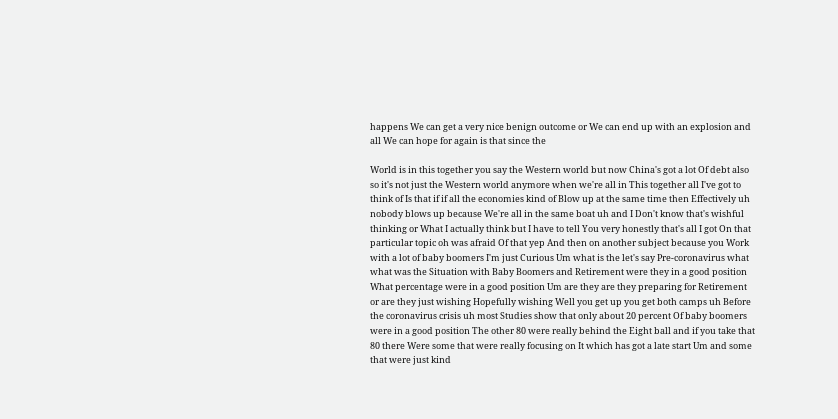happens We can get a very nice benign outcome or We can end up with an explosion and all We can hope for again is that since the

World is in this together you say the Western world but now China's got a lot Of debt also so it's not just the Western world anymore when we're all in This together all I've got to think of Is that if if all the economies kind of Blow up at the same time then Effectively uh nobody blows up because We're all in the same boat uh and I Don't know that's wishful thinking or What I actually think but I have to tell You very honestly that's all I got On that particular topic oh was afraid Of that yep And then on another subject because you Work with a lot of baby boomers I'm just Curious Um what is the let's say Pre-coronavirus what what was the Situation with Baby Boomers and Retirement were they in a good position What percentage were in a good position Um are they are they preparing for Retirement or are they just wishing Hopefully wishing Well you get up you get both camps uh Before the coronavirus crisis uh most Studies show that only about 20 percent Of baby boomers were in a good position The other 80 were really behind the Eight ball and if you take that 80 there Were some that were really focusing on It which has got a late start Um and some that were just kind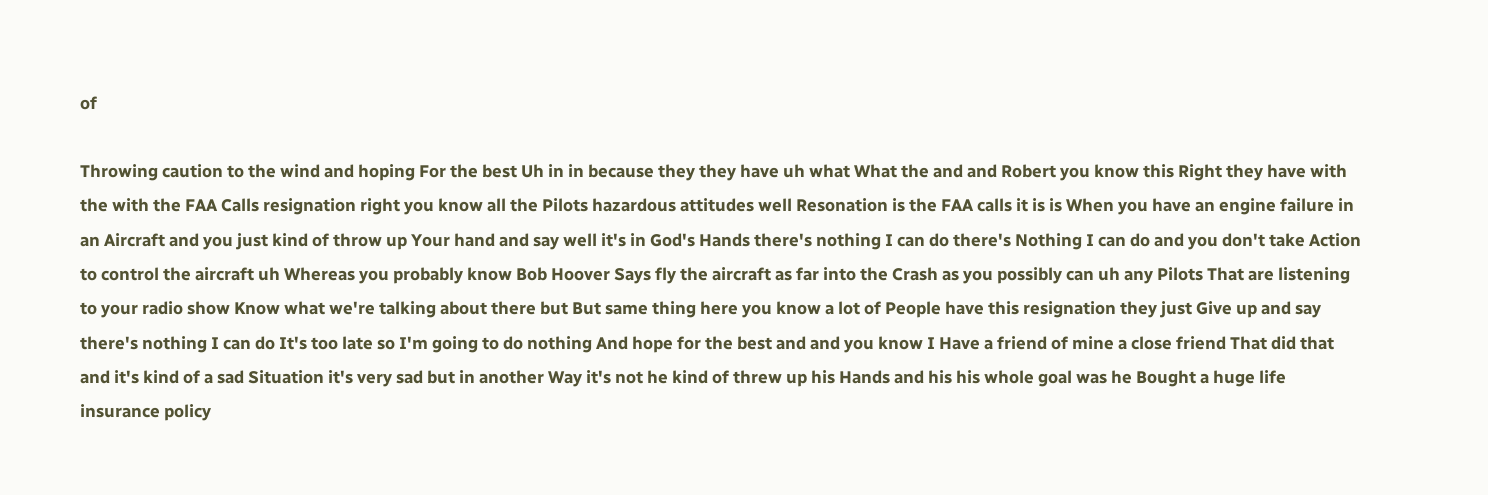of

Throwing caution to the wind and hoping For the best Uh in in because they they have uh what What the and and Robert you know this Right they have with the with the FAA Calls resignation right you know all the Pilots hazardous attitudes well Resonation is the FAA calls it is is When you have an engine failure in an Aircraft and you just kind of throw up Your hand and say well it's in God's Hands there's nothing I can do there's Nothing I can do and you don't take Action to control the aircraft uh Whereas you probably know Bob Hoover Says fly the aircraft as far into the Crash as you possibly can uh any Pilots That are listening to your radio show Know what we're talking about there but But same thing here you know a lot of People have this resignation they just Give up and say there's nothing I can do It's too late so I'm going to do nothing And hope for the best and and you know I Have a friend of mine a close friend That did that and it's kind of a sad Situation it's very sad but in another Way it's not he kind of threw up his Hands and his his whole goal was he Bought a huge life insurance policy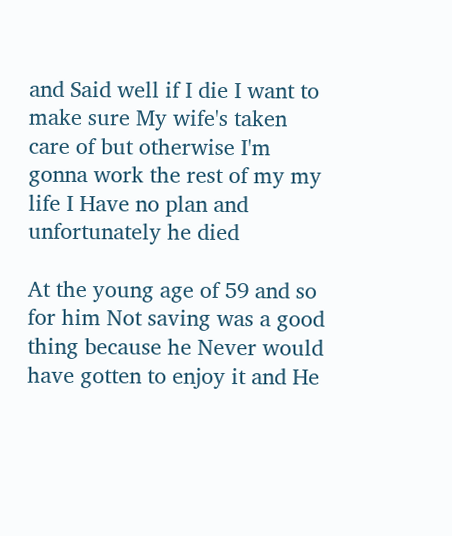and Said well if I die I want to make sure My wife's taken care of but otherwise I'm gonna work the rest of my my life I Have no plan and unfortunately he died

At the young age of 59 and so for him Not saving was a good thing because he Never would have gotten to enjoy it and He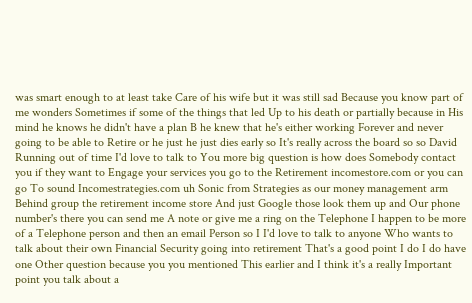was smart enough to at least take Care of his wife but it was still sad Because you know part of me wonders Sometimes if some of the things that led Up to his death or partially because in His mind he knows he didn't have a plan B he knew that he's either working Forever and never going to be able to Retire or he just he just dies early so It's really across the board so so David Running out of time I'd love to talk to You more big question is how does Somebody contact you if they want to Engage your services you go to the Retirement incomestore.com or you can go To sound Incomestrategies.com uh Sonic from Strategies as our money management arm Behind group the retirement income store And just Google those look them up and Our phone number's there you can send me A note or give me a ring on the Telephone I happen to be more of a Telephone person and then an email Person so I I'd love to talk to anyone Who wants to talk about their own Financial Security going into retirement That's a good point I do I do have one Other question because you you mentioned This earlier and I think it's a really Important point you talk about a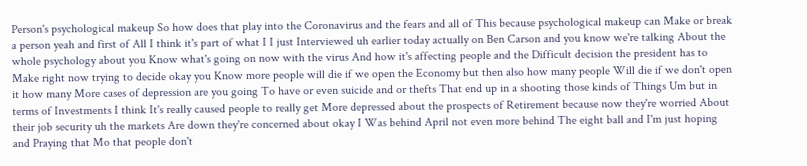Person's psychological makeup So how does that play into the Coronavirus and the fears and all of This because psychological makeup can Make or break a person yeah and first of All I think it's part of what I I just Interviewed uh earlier today actually on Ben Carson and you know we're talking About the whole psychology about you Know what's going on now with the virus And how it's affecting people and the Difficult decision the president has to Make right now trying to decide okay you Know more people will die if we open the Economy but then also how many people Will die if we don't open it how many More cases of depression are you going To have or even suicide and or thefts That end up in a shooting those kinds of Things Um but in terms of Investments I think It's really caused people to really get More depressed about the prospects of Retirement because now they're worried About their job security uh the markets Are down they're concerned about okay I Was behind April not even more behind The eight ball and I'm just hoping and Praying that Mo that people don't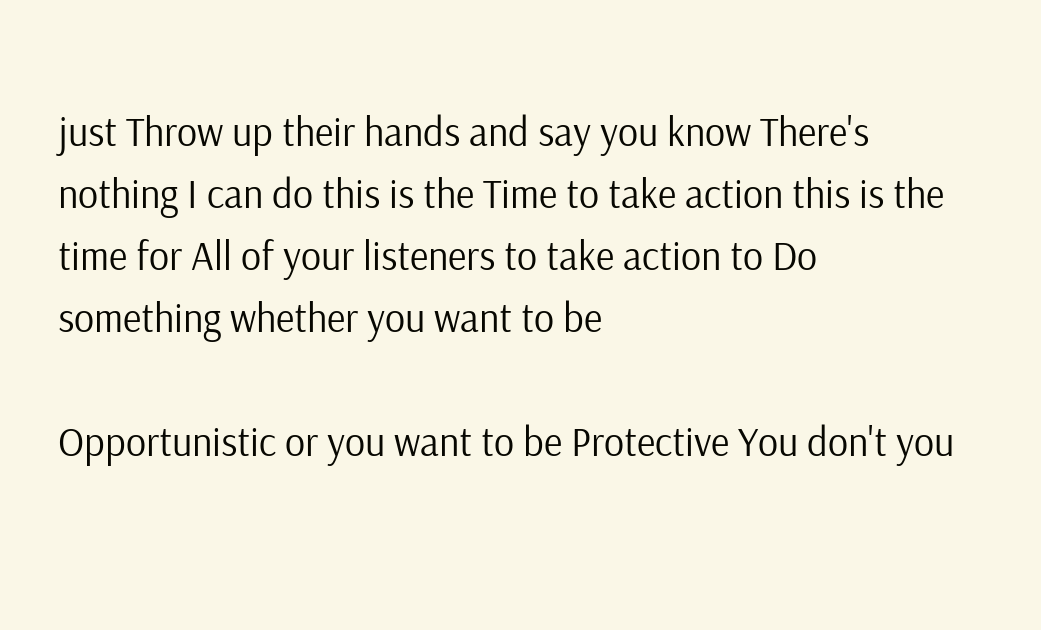just Throw up their hands and say you know There's nothing I can do this is the Time to take action this is the time for All of your listeners to take action to Do something whether you want to be

Opportunistic or you want to be Protective You don't you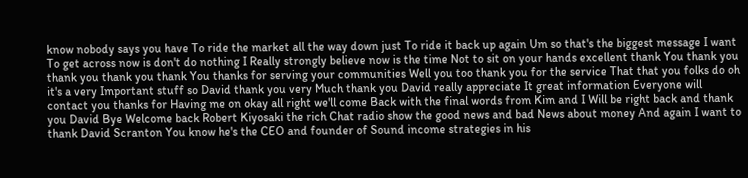know nobody says you have To ride the market all the way down just To ride it back up again Um so that's the biggest message I want To get across now is don't do nothing I Really strongly believe now is the time Not to sit on your hands excellent thank You thank you thank you thank you thank You thanks for serving your communities Well you too thank you for the service That that you folks do oh it's a very Important stuff so David thank you very Much thank you David really appreciate It great information Everyone will contact you thanks for Having me on okay all right we'll come Back with the final words from Kim and I Will be right back and thank you David Bye Welcome back Robert Kiyosaki the rich Chat radio show the good news and bad News about money And again I want to thank David Scranton You know he's the CEO and founder of Sound income strategies in his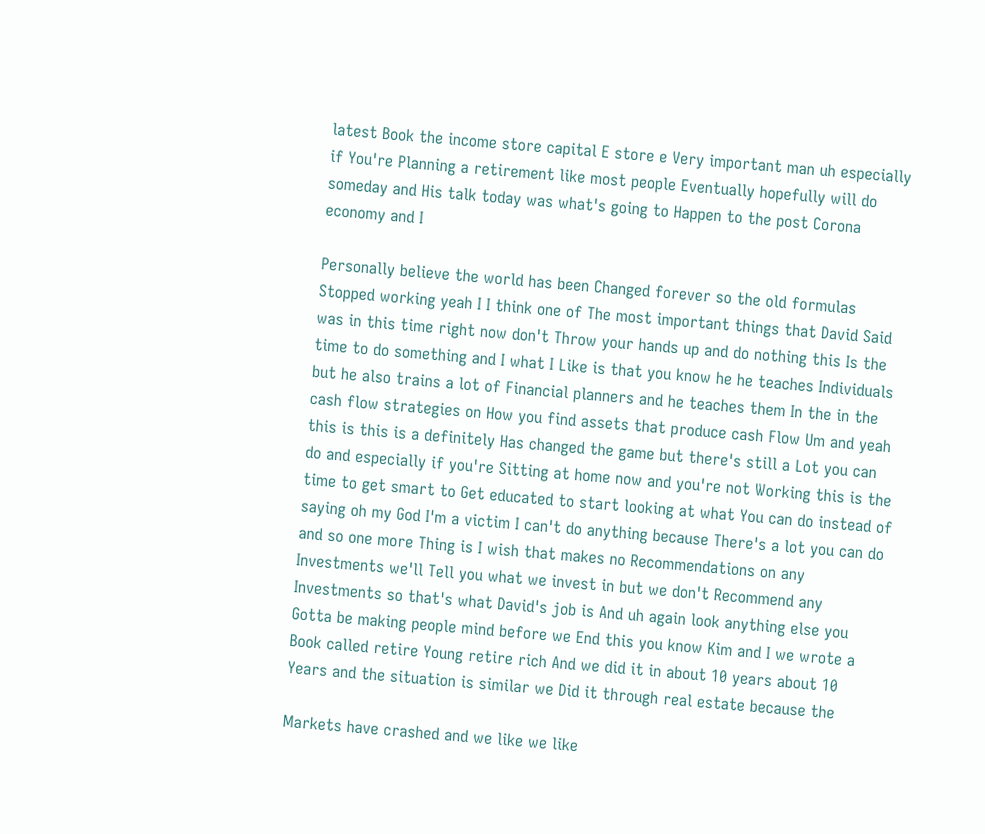latest Book the income store capital E store e Very important man uh especially if You're Planning a retirement like most people Eventually hopefully will do someday and His talk today was what's going to Happen to the post Corona economy and I

Personally believe the world has been Changed forever so the old formulas Stopped working yeah I I think one of The most important things that David Said was in this time right now don't Throw your hands up and do nothing this Is the time to do something and I what I Like is that you know he he teaches Individuals but he also trains a lot of Financial planners and he teaches them In the in the cash flow strategies on How you find assets that produce cash Flow Um and yeah this is this is a definitely Has changed the game but there's still a Lot you can do and especially if you're Sitting at home now and you're not Working this is the time to get smart to Get educated to start looking at what You can do instead of saying oh my God I'm a victim I can't do anything because There's a lot you can do and so one more Thing is I wish that makes no Recommendations on any Investments we'll Tell you what we invest in but we don't Recommend any Investments so that's what David's job is And uh again look anything else you Gotta be making people mind before we End this you know Kim and I we wrote a Book called retire Young retire rich And we did it in about 10 years about 10 Years and the situation is similar we Did it through real estate because the

Markets have crashed and we like we like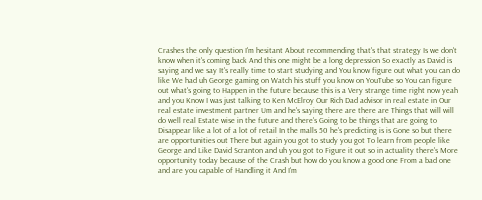Crashes the only question I'm hesitant About recommending that's that strategy Is we don't know when it's coming back And this one might be a long depression So exactly as David is saying and we say It's really time to start studying and You know figure out what you can do like We had uh George gaming on Watch his stuff you know on YouTube so You can figure out what's going to Happen in the future because this is a Very strange time right now yeah and you Know I was just talking to Ken McElroy Our Rich Dad advisor in real estate in Our real estate investment partner Um and he's saying there are there are Things that will will do well real Estate wise in the future and there's Going to be things that are going to Disappear like a lot of a lot of retail In the malls 50 he's predicting is is Gone so but there are opportunities out There but again you got to study you got To learn from people like George and Like David Scranton and uh you got to Figure it out so in actuality there's More opportunity today because of the Crash but how do you know a good one From a bad one and are you capable of Handling it And I'm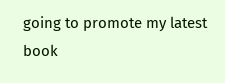going to promote my latest book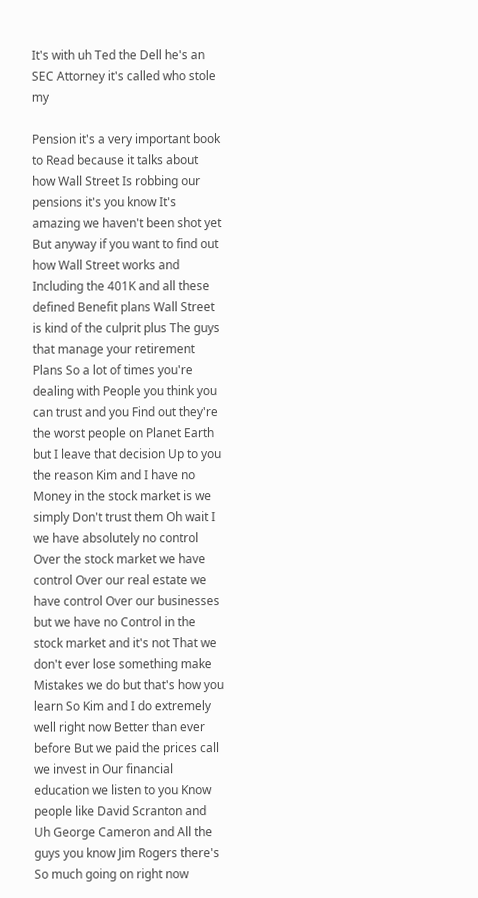It's with uh Ted the Dell he's an SEC Attorney it's called who stole my

Pension it's a very important book to Read because it talks about how Wall Street Is robbing our pensions it's you know It's amazing we haven't been shot yet But anyway if you want to find out how Wall Street works and Including the 401K and all these defined Benefit plans Wall Street is kind of the culprit plus The guys that manage your retirement Plans So a lot of times you're dealing with People you think you can trust and you Find out they're the worst people on Planet Earth but I leave that decision Up to you the reason Kim and I have no Money in the stock market is we simply Don't trust them Oh wait I we have absolutely no control Over the stock market we have control Over our real estate we have control Over our businesses but we have no Control in the stock market and it's not That we don't ever lose something make Mistakes we do but that's how you learn So Kim and I do extremely well right now Better than ever before But we paid the prices call we invest in Our financial education we listen to you Know people like David Scranton and Uh George Cameron and All the guys you know Jim Rogers there's So much going on right now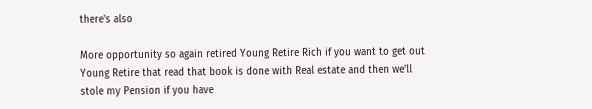there's also

More opportunity so again retired Young Retire Rich if you want to get out Young Retire that read that book is done with Real estate and then we'll stole my Pension if you have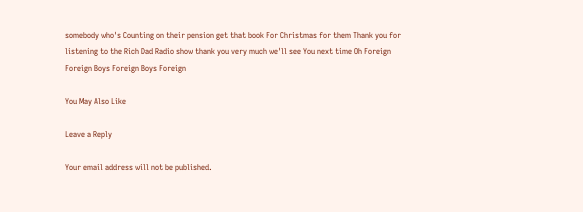somebody who's Counting on their pension get that book For Christmas for them Thank you for listening to the Rich Dad Radio show thank you very much we'll see You next time Oh Foreign Foreign Boys Foreign Boys Foreign

You May Also Like

Leave a Reply

Your email address will not be published.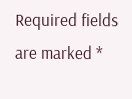Required fields are marked *